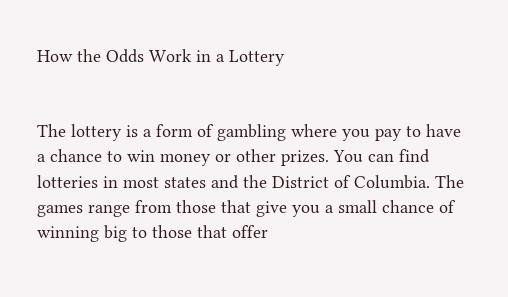How the Odds Work in a Lottery


The lottery is a form of gambling where you pay to have a chance to win money or other prizes. You can find lotteries in most states and the District of Columbia. The games range from those that give you a small chance of winning big to those that offer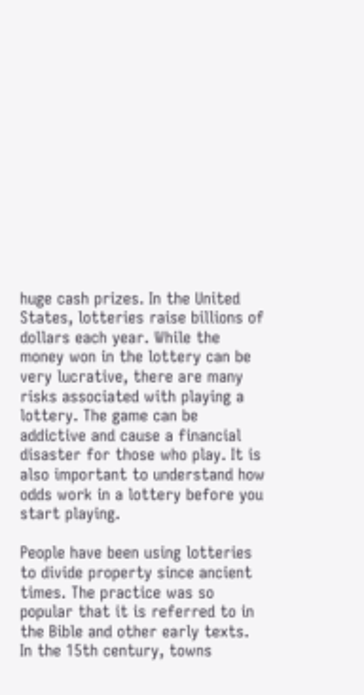huge cash prizes. In the United States, lotteries raise billions of dollars each year. While the money won in the lottery can be very lucrative, there are many risks associated with playing a lottery. The game can be addictive and cause a financial disaster for those who play. It is also important to understand how odds work in a lottery before you start playing.

People have been using lotteries to divide property since ancient times. The practice was so popular that it is referred to in the Bible and other early texts. In the 15th century, towns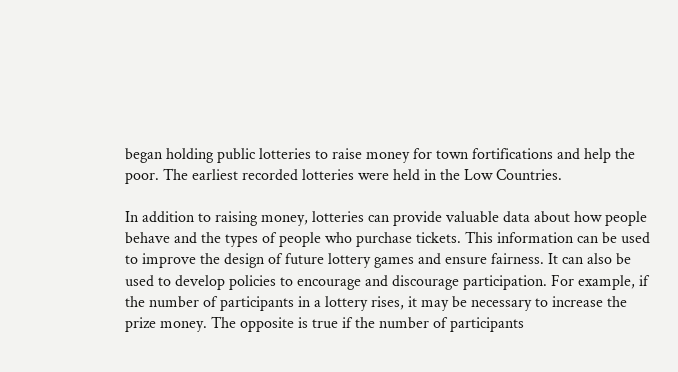began holding public lotteries to raise money for town fortifications and help the poor. The earliest recorded lotteries were held in the Low Countries.

In addition to raising money, lotteries can provide valuable data about how people behave and the types of people who purchase tickets. This information can be used to improve the design of future lottery games and ensure fairness. It can also be used to develop policies to encourage and discourage participation. For example, if the number of participants in a lottery rises, it may be necessary to increase the prize money. The opposite is true if the number of participants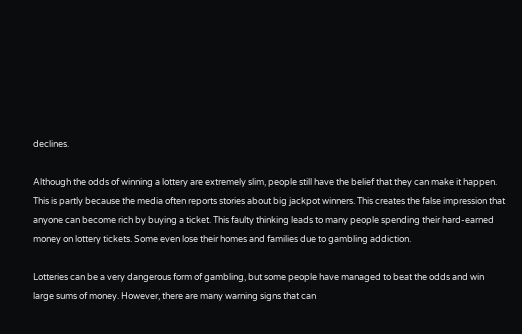declines.

Although the odds of winning a lottery are extremely slim, people still have the belief that they can make it happen. This is partly because the media often reports stories about big jackpot winners. This creates the false impression that anyone can become rich by buying a ticket. This faulty thinking leads to many people spending their hard-earned money on lottery tickets. Some even lose their homes and families due to gambling addiction.

Lotteries can be a very dangerous form of gambling, but some people have managed to beat the odds and win large sums of money. However, there are many warning signs that can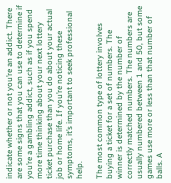indicate whether or not you’re an addict. There are some signs that you can use to determine if you’re a gambling addict, such as if you spend more time thinking about your next lottery ticket purchase than you do about your actual job or home life. If you’re noticing these symptoms, it’s important to seek professional help.

The most common type of lottery involves buying a ticket for a set of numbers. The winner is determined by the number of correctly matched numbers. The numbers are usually numbered between 1 and 50, but some games use more or less than that number of balls. A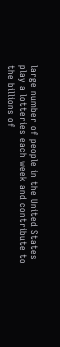large number of people in the United States play a lotteries each week and contribute to the billions of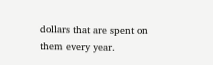dollars that are spent on them every year.